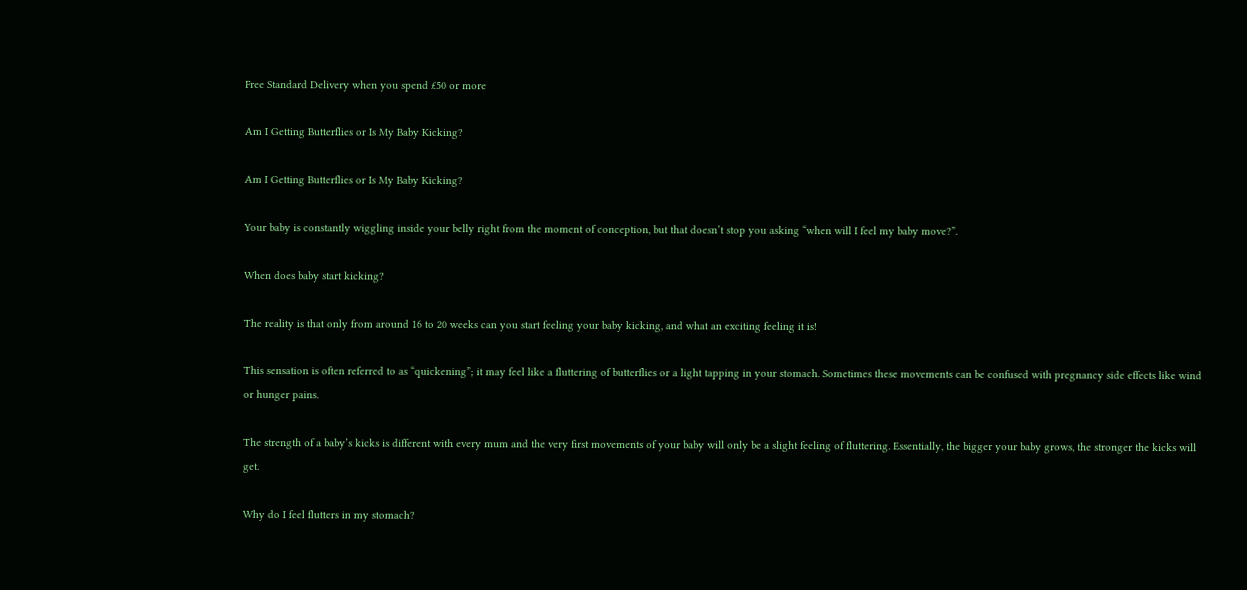Free Standard Delivery when you spend £50 or more

Am I Getting Butterflies or Is My Baby Kicking?

Am I Getting Butterflies or Is My Baby Kicking?

Your baby is constantly wiggling inside your belly right from the moment of conception, but that doesn’t stop you asking “when will I feel my baby move?”.

When does baby start kicking?

The reality is that only from around 16 to 20 weeks can you start feeling your baby kicking, and what an exciting feeling it is!

This sensation is often referred to as “quickening”; it may feel like a fluttering of butterflies or a light tapping in your stomach. Sometimes these movements can be confused with pregnancy side effects like wind or hunger pains.

The strength of a baby’s kicks is different with every mum and the very first movements of your baby will only be a slight feeling of fluttering. Essentially, the bigger your baby grows, the stronger the kicks will get.

Why do I feel flutters in my stomach?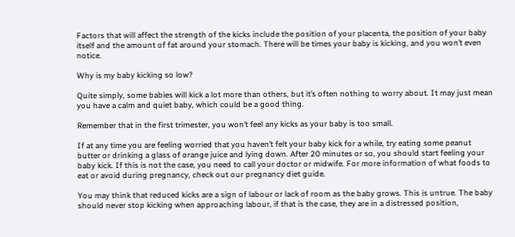Factors that will affect the strength of the kicks include the position of your placenta, the position of your baby itself and the amount of fat around your stomach. There will be times your baby is kicking, and you won’t even notice.

Why is my baby kicking so low?

Quite simply, some babies will kick a lot more than others, but it’s often nothing to worry about. It may just mean you have a calm and quiet baby, which could be a good thing.

Remember that in the first trimester, you won’t feel any kicks as your baby is too small.

If at any time you are feeling worried that you haven’t felt your baby kick for a while, try eating some peanut butter or drinking a glass of orange juice and lying down. After 20 minutes or so, you should start feeling your baby kick. If this is not the case, you need to call your doctor or midwife. For more information of what foods to eat or avoid during pregnancy, check out our pregnancy diet guide.

You may think that reduced kicks are a sign of labour or lack of room as the baby grows. This is untrue. The baby should never stop kicking when approaching labour, if that is the case, they are in a distressed position,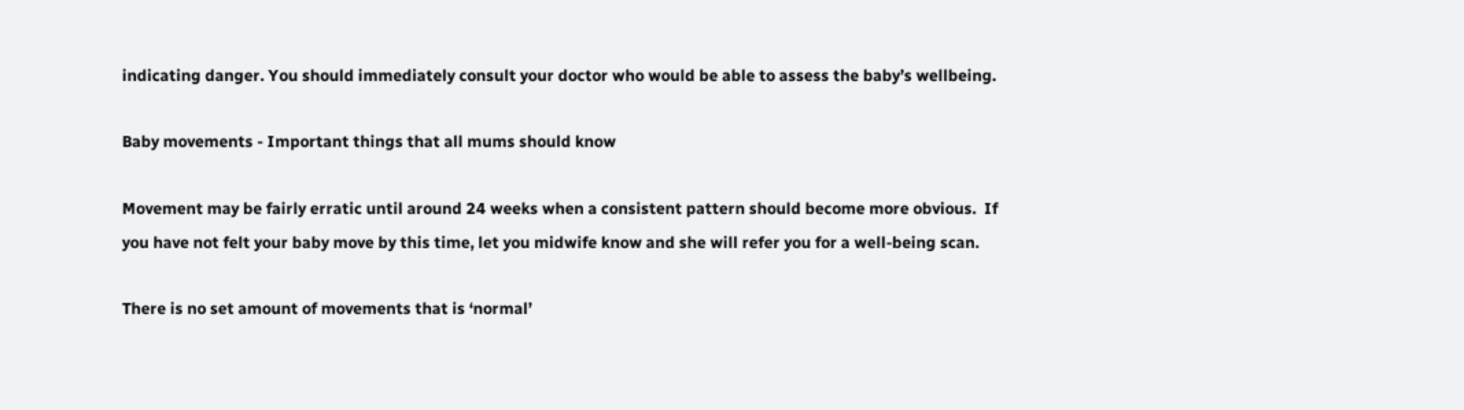indicating danger. You should immediately consult your doctor who would be able to assess the baby’s wellbeing.

Baby movements - Important things that all mums should know

Movement may be fairly erratic until around 24 weeks when a consistent pattern should become more obvious.  If you have not felt your baby move by this time, let you midwife know and she will refer you for a well-being scan.

There is no set amount of movements that is ‘normal’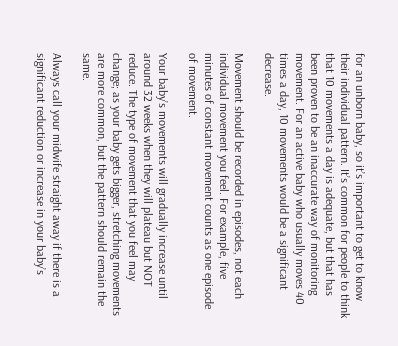for an unborn baby, so it’s important to get to know their individual pattern. It’s common for people to think that 10 movements a day is adequate, but that has been proven to be an inaccurate way of monitoring movement. For an active baby who usually moves 40 times a day, 10 movements would be a significant decrease.

Movement should be recorded in episodes, not each individual movement you feel. For example, five minutes of constant movement counts as one episode of movement.

Your baby’s movements will gradually increase until around 32 weeks when they will plateau but NOT reduce. The type of movement that you feel may change; as your baby gets bigger, stretching movements are more common, but the pattern should remain the same.

Always call your midwife straight away if there is a significant reduction or increase in your baby’s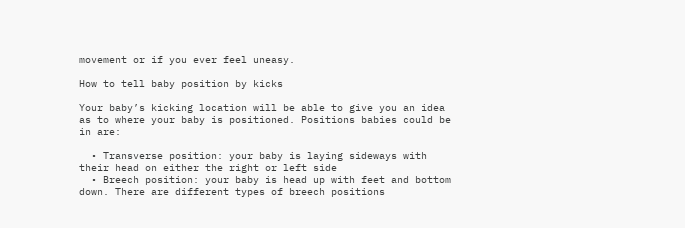movement or if you ever feel uneasy.

How to tell baby position by kicks

Your baby’s kicking location will be able to give you an idea as to where your baby is positioned. Positions babies could be in are:

  • Transverse position: your baby is laying sideways with their head on either the right or left side
  • Breech position: your baby is head up with feet and bottom down. There are different types of breech positions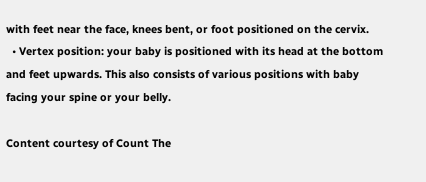with feet near the face, knees bent, or foot positioned on the cervix.
  • Vertex position: your baby is positioned with its head at the bottom and feet upwards. This also consists of various positions with baby facing your spine or your belly.

Content courtesy of Count The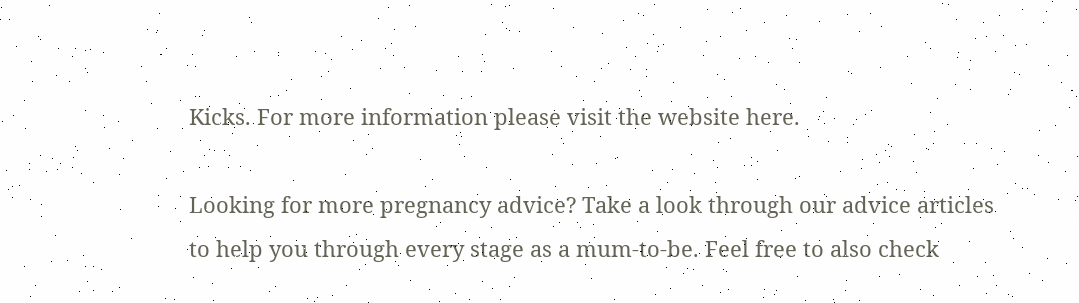Kicks. For more information please visit the website here.

Looking for more pregnancy advice? Take a look through our advice articles to help you through every stage as a mum-to-be. Feel free to also check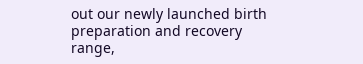out our newly launched birth preparation and recovery range,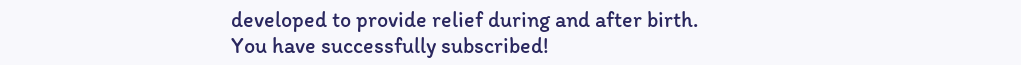developed to provide relief during and after birth.
You have successfully subscribed!